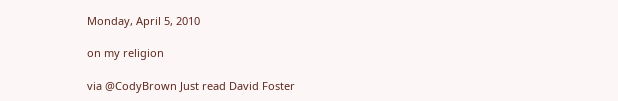Monday, April 5, 2010

on my religion

via @CodyBrown Just read David Foster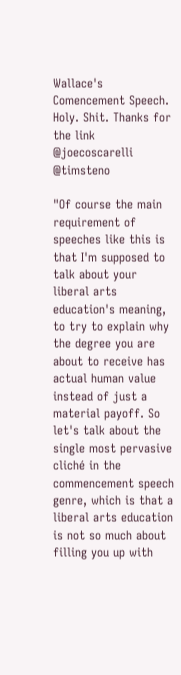Wallace's Comencement Speech. Holy. Shit. Thanks for the link @joecoscarelli @timsteno

"Of course the main requirement of speeches like this is that I'm supposed to talk about your liberal arts education's meaning, to try to explain why the degree you are about to receive has actual human value instead of just a material payoff. So let's talk about the single most pervasive cliché in the commencement speech genre, which is that a liberal arts education is not so much about filling you up with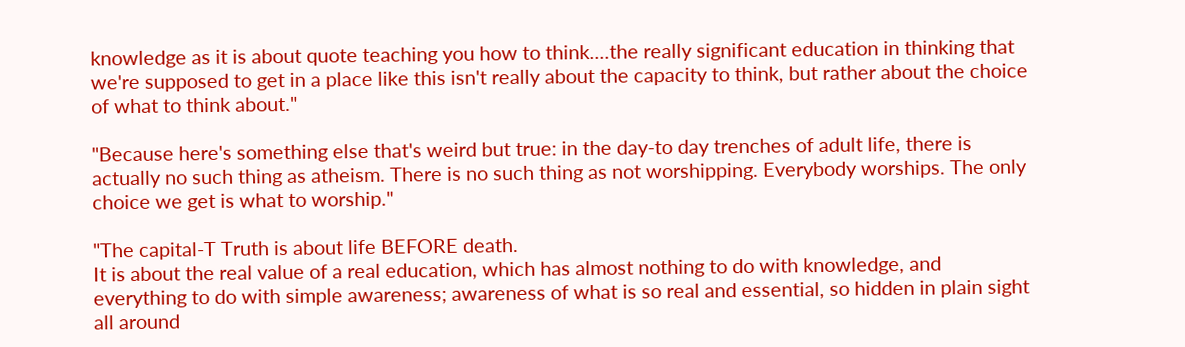knowledge as it is about quote teaching you how to think....the really significant education in thinking that we're supposed to get in a place like this isn't really about the capacity to think, but rather about the choice of what to think about."

"Because here's something else that's weird but true: in the day-to day trenches of adult life, there is actually no such thing as atheism. There is no such thing as not worshipping. Everybody worships. The only choice we get is what to worship."

"The capital-T Truth is about life BEFORE death.
It is about the real value of a real education, which has almost nothing to do with knowledge, and everything to do with simple awareness; awareness of what is so real and essential, so hidden in plain sight all around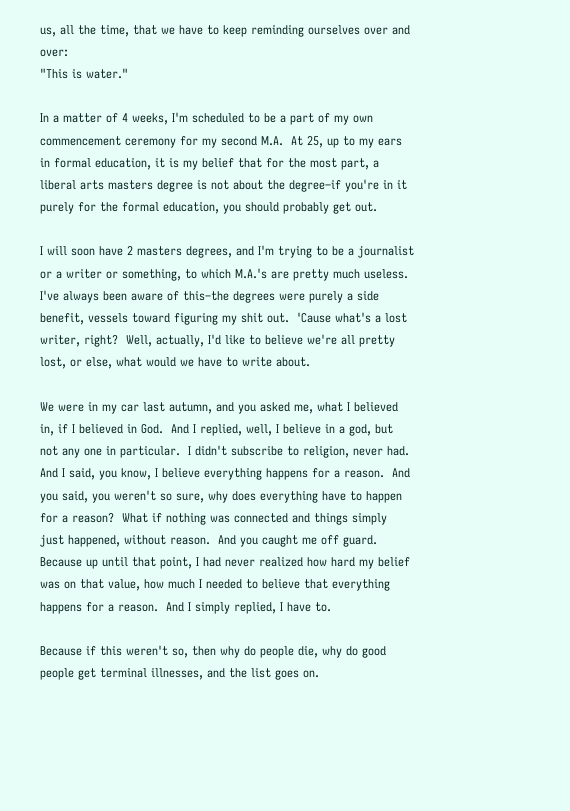us, all the time, that we have to keep reminding ourselves over and over:
"This is water."

In a matter of 4 weeks, I'm scheduled to be a part of my own commencement ceremony for my second M.A.  At 25, up to my ears in formal education, it is my belief that for the most part, a liberal arts masters degree is not about the degree–if you're in it purely for the formal education, you should probably get out.

I will soon have 2 masters degrees, and I'm trying to be a journalist or a writer or something, to which M.A.'s are pretty much useless.  I've always been aware of this–the degrees were purely a side benefit, vessels toward figuring my shit out.  'Cause what's a lost writer, right?  Well, actually, I'd like to believe we're all pretty lost, or else, what would we have to write about.

We were in my car last autumn, and you asked me, what I believed in, if I believed in God.  And I replied, well, I believe in a god, but not any one in particular.  I didn't subscribe to religion, never had.  And I said, you know, I believe everything happens for a reason.  And you said, you weren't so sure, why does everything have to happen for a reason?  What if nothing was connected and things simply just happened, without reason.  And you caught me off guard.  Because up until that point, I had never realized how hard my belief was on that value, how much I needed to believe that everything happens for a reason.  And I simply replied, I have to.

Because if this weren't so, then why do people die, why do good people get terminal illnesses, and the list goes on.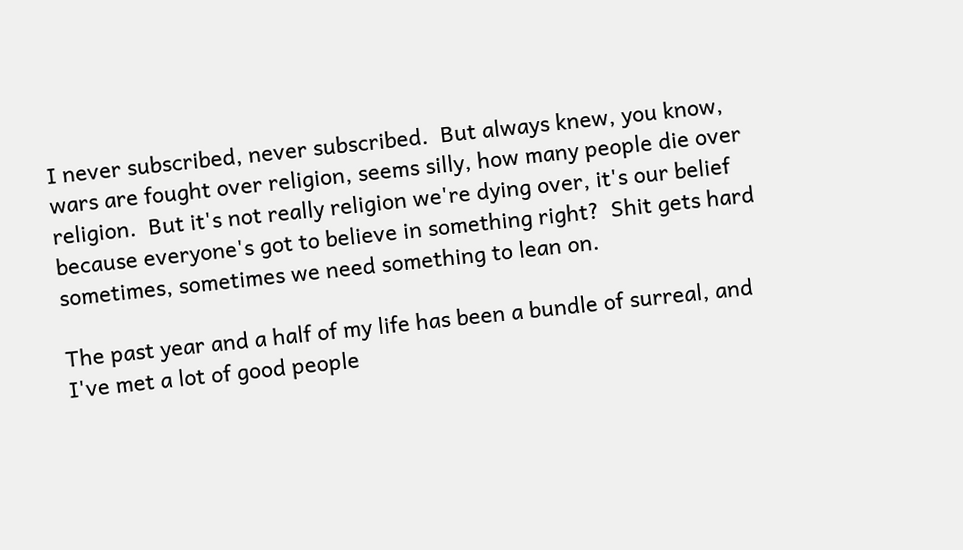I never subscribed, never subscribed.  But always knew, you know, wars are fought over religion, seems silly, how many people die over religion.  But it's not really religion we're dying over, it's our belief because everyone's got to believe in something right?  Shit gets hard sometimes, sometimes we need something to lean on.

The past year and a half of my life has been a bundle of surreal, and I've met a lot of good people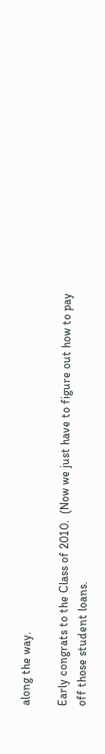along the way.

Early congrats to the Class of 2010.  (Now we just have to figure out how to pay off those student loans.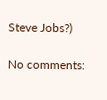Steve Jobs?)

No comments: